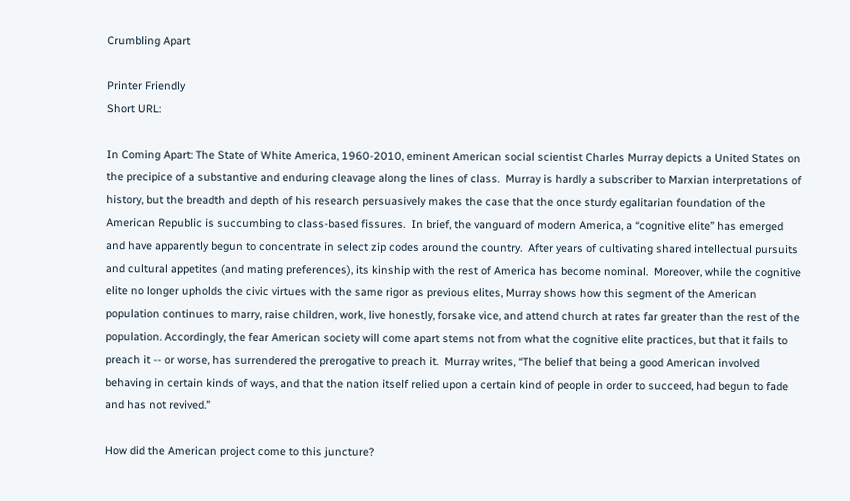Crumbling Apart

Printer Friendly
Short URL:

In Coming Apart: The State of White America, 1960-2010, eminent American social scientist Charles Murray depicts a United States on the precipice of a substantive and enduring cleavage along the lines of class.  Murray is hardly a subscriber to Marxian interpretations of history, but the breadth and depth of his research persuasively makes the case that the once sturdy egalitarian foundation of the American Republic is succumbing to class-based fissures.  In brief, the vanguard of modern America, a “cognitive elite” has emerged and have apparently begun to concentrate in select zip codes around the country.  After years of cultivating shared intellectual pursuits and cultural appetites (and mating preferences), its kinship with the rest of America has become nominal.  Moreover, while the cognitive elite no longer upholds the civic virtues with the same rigor as previous elites, Murray shows how this segment of the American population continues to marry, raise children, work, live honestly, forsake vice, and attend church at rates far greater than the rest of the population. Accordingly, the fear American society will come apart stems not from what the cognitive elite practices, but that it fails to preach it -- or worse, has surrendered the prerogative to preach it.  Murray writes, “The belief that being a good American involved behaving in certain kinds of ways, and that the nation itself relied upon a certain kind of people in order to succeed, had begun to fade and has not revived.”

How did the American project come to this juncture?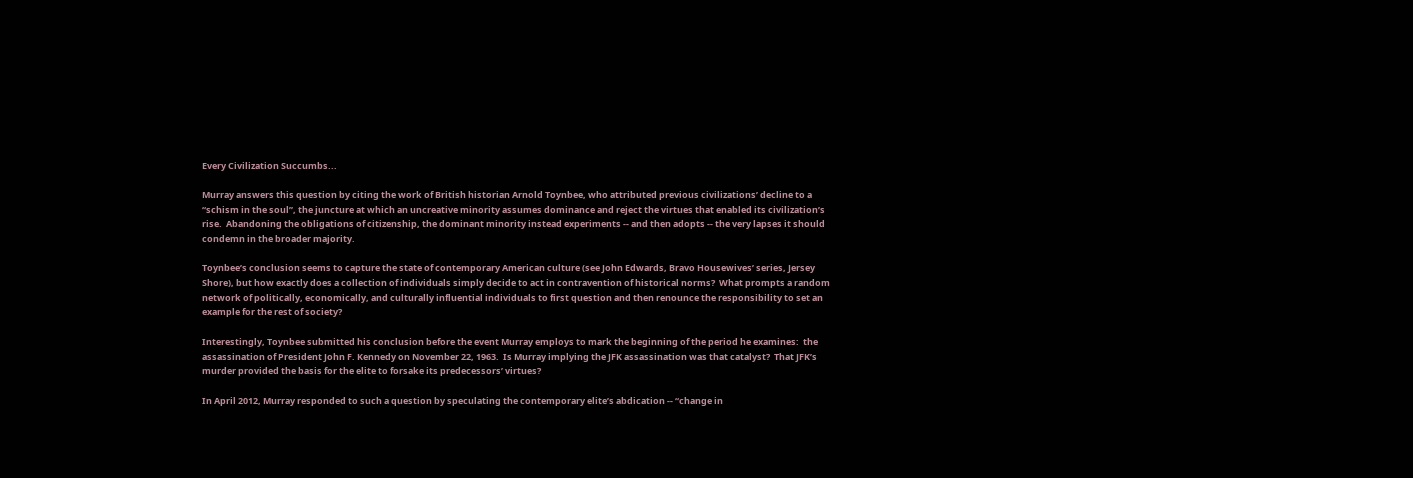Every Civilization Succumbs...

Murray answers this question by citing the work of British historian Arnold Toynbee, who attributed previous civilizations’ decline to a “schism in the soul”, the juncture at which an uncreative minority assumes dominance and reject the virtues that enabled its civilization’s rise.  Abandoning the obligations of citizenship, the dominant minority instead experiments -- and then adopts -- the very lapses it should condemn in the broader majority.

Toynbee’s conclusion seems to capture the state of contemporary American culture (see John Edwards, Bravo Housewives’ series, Jersey Shore), but how exactly does a collection of individuals simply decide to act in contravention of historical norms?  What prompts a random network of politically, economically, and culturally influential individuals to first question and then renounce the responsibility to set an example for the rest of society?

Interestingly, Toynbee submitted his conclusion before the event Murray employs to mark the beginning of the period he examines:  the assassination of President John F. Kennedy on November 22, 1963.  Is Murray implying the JFK assassination was that catalyst?  That JFK’s murder provided the basis for the elite to forsake its predecessors’ virtues?

In April 2012, Murray responded to such a question by speculating the contemporary elite’s abdication -- “change in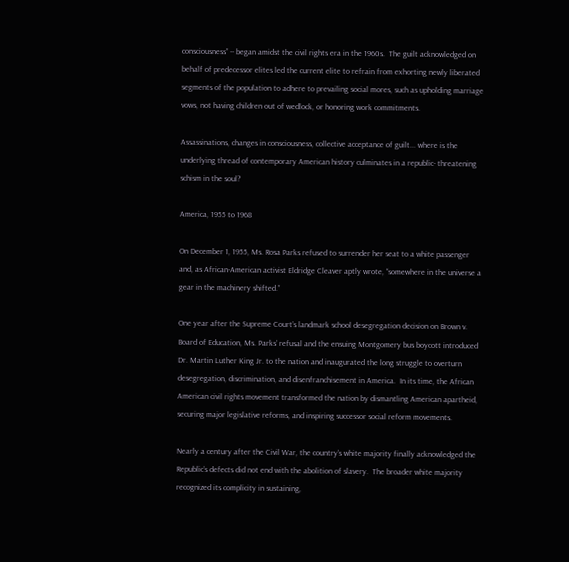consciousness” -- began amidst the civil rights era in the 1960s.  The guilt acknowledged on behalf of predecessor elites led the current elite to refrain from exhorting newly liberated segments of the population to adhere to prevailing social mores, such as upholding marriage vows, not having children out of wedlock, or honoring work commitments.

Assassinations, changes in consciousness, collective acceptance of guilt... where is the underlying thread of contemporary American history culminates in a republic- threatening schism in the soul?

America, 1955 to 1968

On December 1, 1955, Ms. Rosa Parks refused to surrender her seat to a white passenger and, as African-American activist Eldridge Cleaver aptly wrote, “somewhere in the universe a gear in the machinery shifted.”

One year after the Supreme Court’s landmark school desegregation decision on Brown v. Board of Education, Ms. Parks’ refusal and the ensuing Montgomery bus boycott introduced Dr. Martin Luther King Jr. to the nation and inaugurated the long struggle to overturn desegregation, discrimination, and disenfranchisement in America.  In its time, the African American civil rights movement transformed the nation by dismantling American apartheid, securing major legislative reforms, and inspiring successor social reform movements.

Nearly a century after the Civil War, the country’s white majority finally acknowledged the Republic’s defects did not end with the abolition of slavery.  The broader white majority recognized its complicity in sustaining,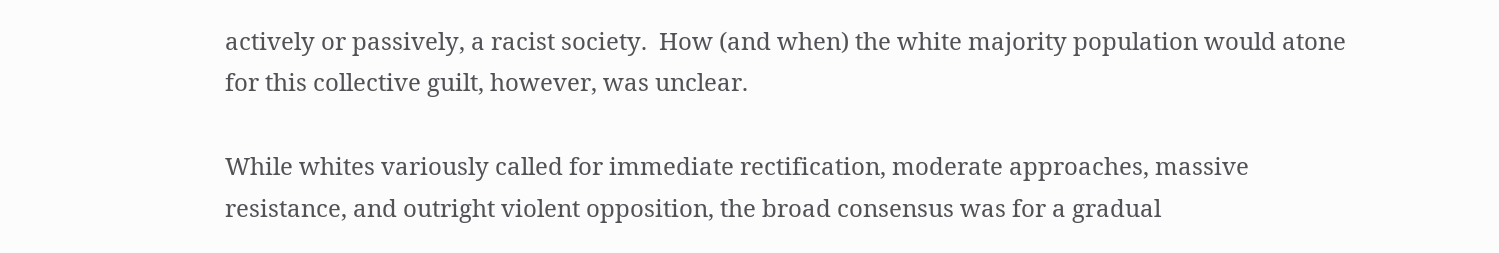actively or passively, a racist society.  How (and when) the white majority population would atone for this collective guilt, however, was unclear.

While whites variously called for immediate rectification, moderate approaches, massive resistance, and outright violent opposition, the broad consensus was for a gradual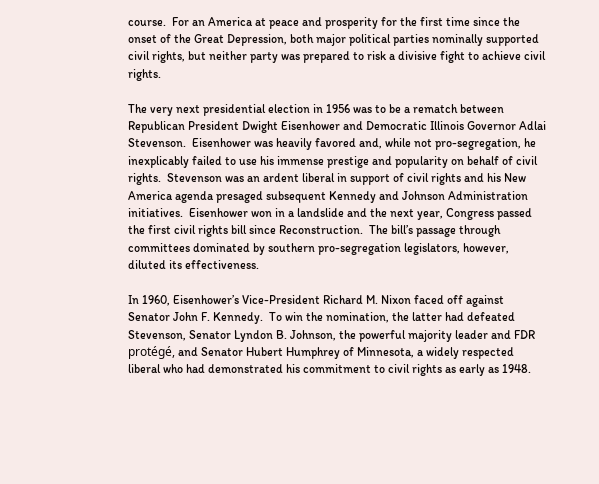course.  For an America at peace and prosperity for the first time since the onset of the Great Depression, both major political parties nominally supported civil rights, but neither party was prepared to risk a divisive fight to achieve civil rights.

The very next presidential election in 1956 was to be a rematch between Republican President Dwight Eisenhower and Democratic Illinois Governor Adlai Stevenson.  Eisenhower was heavily favored and, while not pro-segregation, he inexplicably failed to use his immense prestige and popularity on behalf of civil rights.  Stevenson was an ardent liberal in support of civil rights and his New America agenda presaged subsequent Kennedy and Johnson Administration initiatives.  Eisenhower won in a landslide and the next year, Congress passed the first civil rights bill since Reconstruction.  The bill’s passage through committees dominated by southern pro-segregation legislators, however, diluted its effectiveness.

In 1960, Eisenhower’s Vice-President Richard M. Nixon faced off against Senator John F. Kennedy.  To win the nomination, the latter had defeated Stevenson, Senator Lyndon B. Johnson, the powerful majority leader and FDR protégé, and Senator Hubert Humphrey of Minnesota, a widely respected liberal who had demonstrated his commitment to civil rights as early as 1948.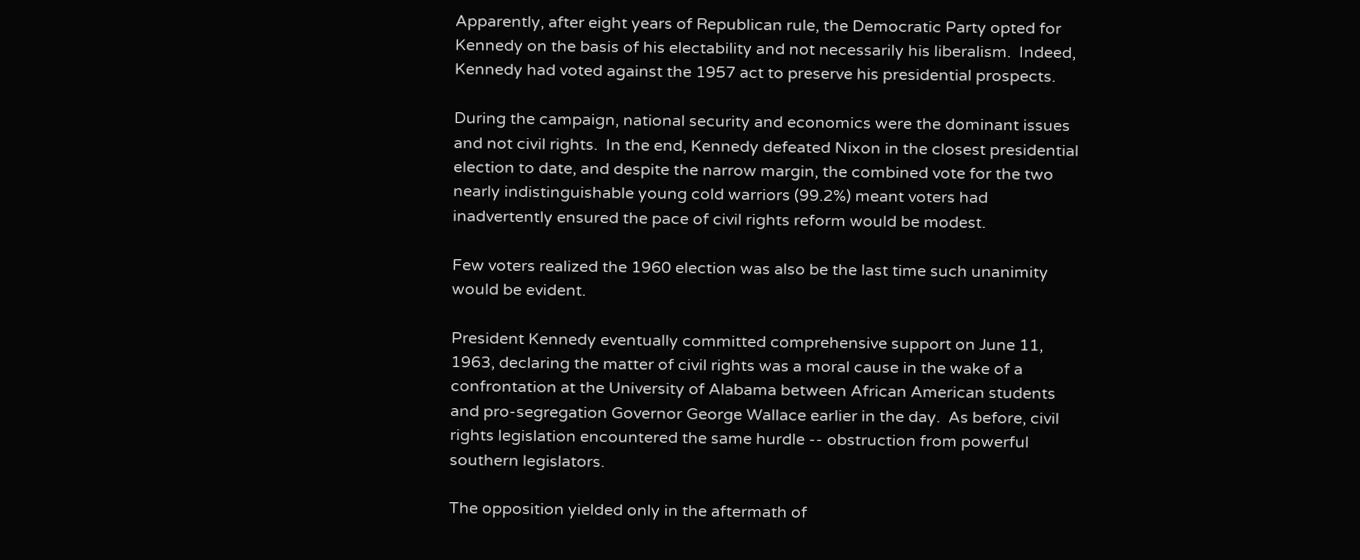Apparently, after eight years of Republican rule, the Democratic Party opted for Kennedy on the basis of his electability and not necessarily his liberalism.  Indeed, Kennedy had voted against the 1957 act to preserve his presidential prospects.

During the campaign, national security and economics were the dominant issues and not civil rights.  In the end, Kennedy defeated Nixon in the closest presidential election to date, and despite the narrow margin, the combined vote for the two nearly indistinguishable young cold warriors (99.2%) meant voters had inadvertently ensured the pace of civil rights reform would be modest.

Few voters realized the 1960 election was also be the last time such unanimity would be evident.

President Kennedy eventually committed comprehensive support on June 11, 1963, declaring the matter of civil rights was a moral cause in the wake of a confrontation at the University of Alabama between African American students and pro-segregation Governor George Wallace earlier in the day.  As before, civil rights legislation encountered the same hurdle -- obstruction from powerful southern legislators.

The opposition yielded only in the aftermath of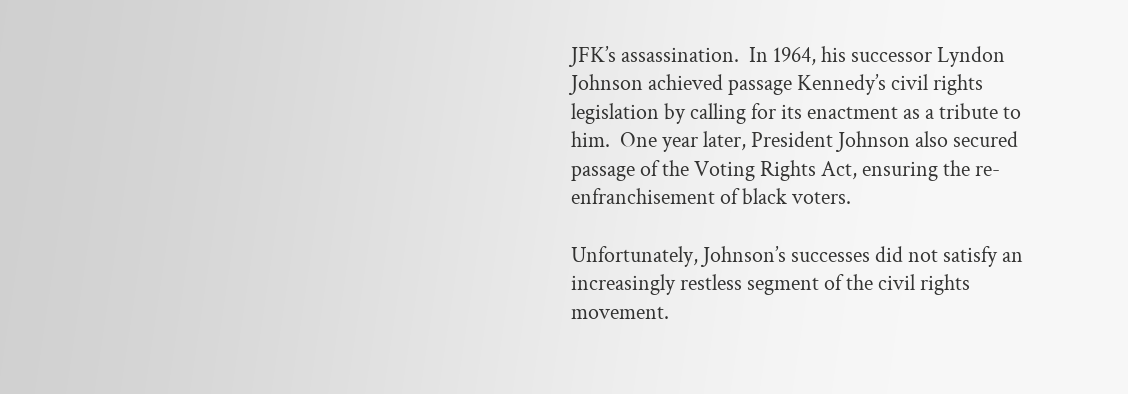JFK’s assassination.  In 1964, his successor Lyndon Johnson achieved passage Kennedy’s civil rights legislation by calling for its enactment as a tribute to him.  One year later, President Johnson also secured passage of the Voting Rights Act, ensuring the re-enfranchisement of black voters.

Unfortunately, Johnson’s successes did not satisfy an increasingly restless segment of the civil rights movement.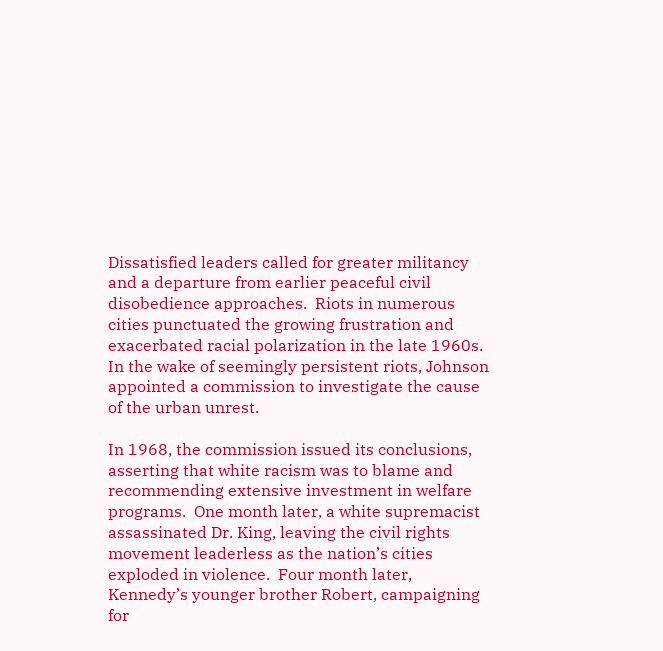Dissatisfied leaders called for greater militancy and a departure from earlier peaceful civil disobedience approaches.  Riots in numerous cities punctuated the growing frustration and exacerbated racial polarization in the late 1960s.  In the wake of seemingly persistent riots, Johnson appointed a commission to investigate the cause of the urban unrest.

In 1968, the commission issued its conclusions, asserting that white racism was to blame and recommending extensive investment in welfare programs.  One month later, a white supremacist assassinated Dr. King, leaving the civil rights movement leaderless as the nation’s cities exploded in violence.  Four month later, Kennedy’s younger brother Robert, campaigning for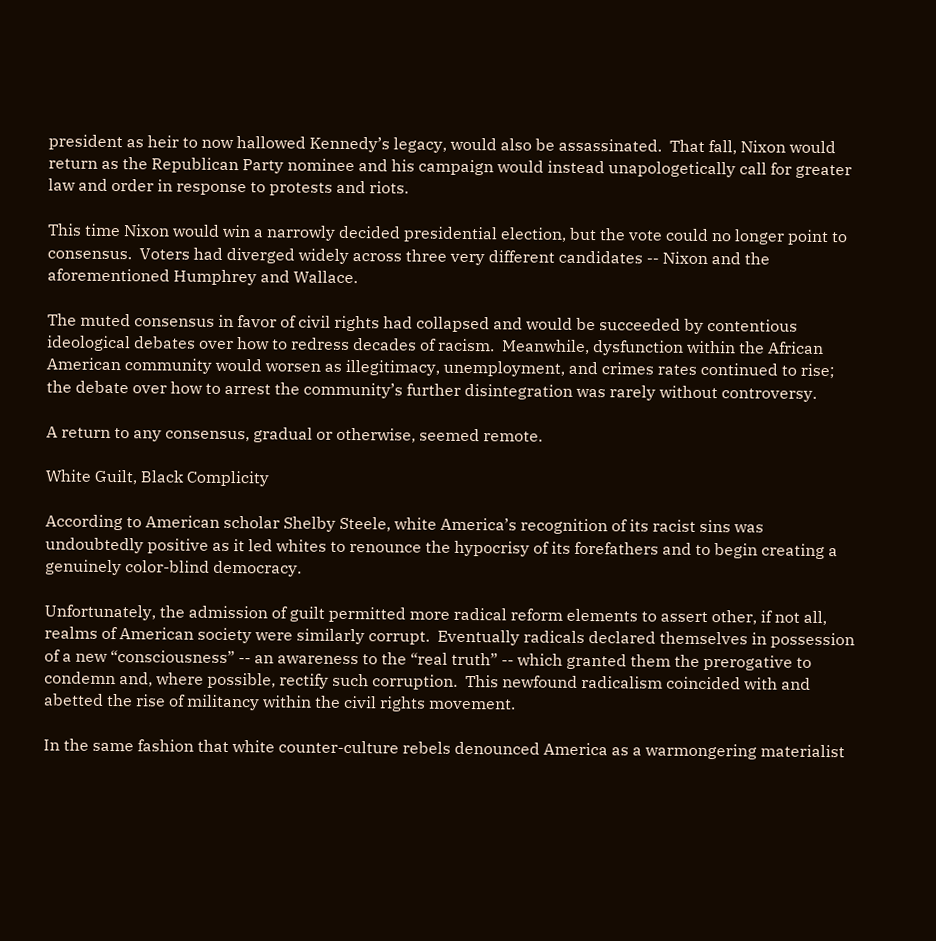president as heir to now hallowed Kennedy’s legacy, would also be assassinated.  That fall, Nixon would return as the Republican Party nominee and his campaign would instead unapologetically call for greater law and order in response to protests and riots.

This time Nixon would win a narrowly decided presidential election, but the vote could no longer point to consensus.  Voters had diverged widely across three very different candidates -- Nixon and the aforementioned Humphrey and Wallace.

The muted consensus in favor of civil rights had collapsed and would be succeeded by contentious ideological debates over how to redress decades of racism.  Meanwhile, dysfunction within the African American community would worsen as illegitimacy, unemployment, and crimes rates continued to rise; the debate over how to arrest the community’s further disintegration was rarely without controversy.

A return to any consensus, gradual or otherwise, seemed remote.

White Guilt, Black Complicity

According to American scholar Shelby Steele, white America’s recognition of its racist sins was undoubtedly positive as it led whites to renounce the hypocrisy of its forefathers and to begin creating a genuinely color-blind democracy.

Unfortunately, the admission of guilt permitted more radical reform elements to assert other, if not all, realms of American society were similarly corrupt.  Eventually radicals declared themselves in possession of a new “consciousness” -- an awareness to the “real truth” -- which granted them the prerogative to condemn and, where possible, rectify such corruption.  This newfound radicalism coincided with and abetted the rise of militancy within the civil rights movement.

In the same fashion that white counter-culture rebels denounced America as a warmongering materialist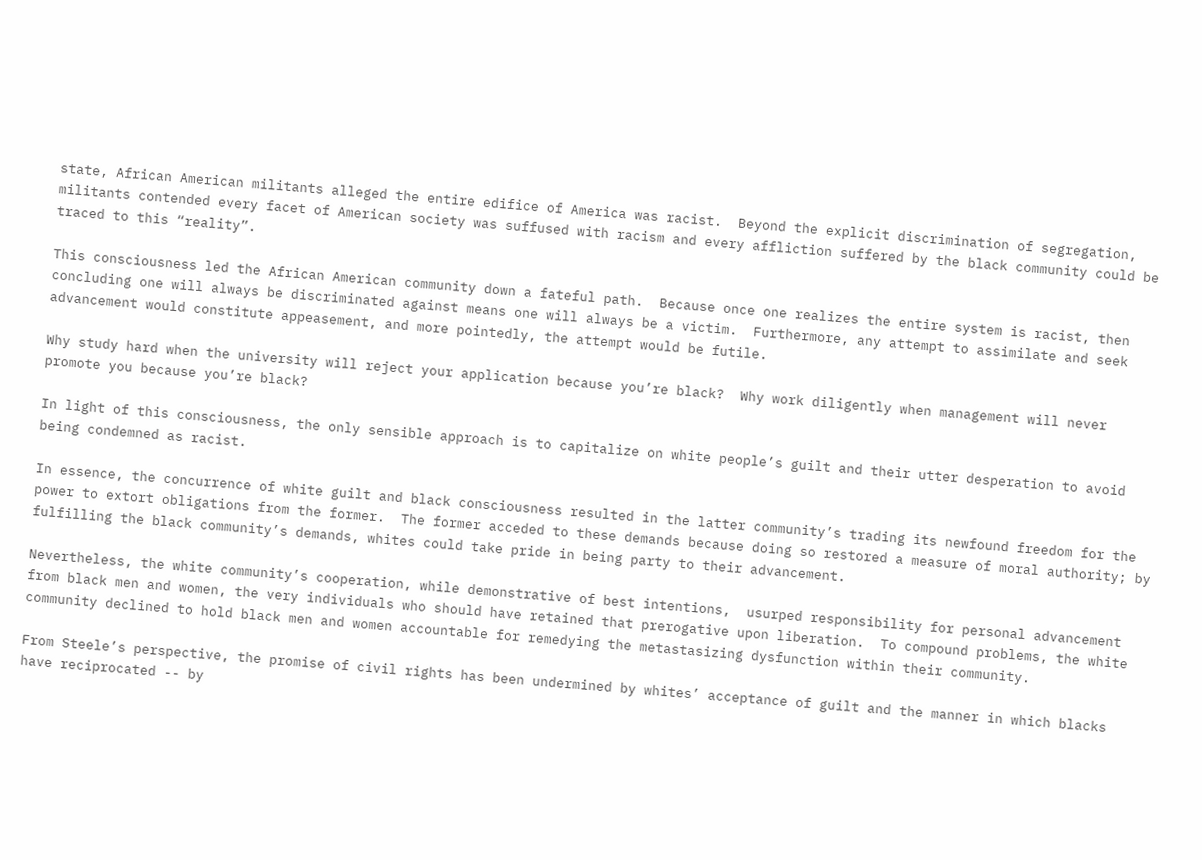state, African American militants alleged the entire edifice of America was racist.  Beyond the explicit discrimination of segregation, militants contended every facet of American society was suffused with racism and every affliction suffered by the black community could be traced to this “reality”.

This consciousness led the African American community down a fateful path.  Because once one realizes the entire system is racist, then concluding one will always be discriminated against means one will always be a victim.  Furthermore, any attempt to assimilate and seek advancement would constitute appeasement, and more pointedly, the attempt would be futile.

Why study hard when the university will reject your application because you’re black?  Why work diligently when management will never promote you because you’re black?

In light of this consciousness, the only sensible approach is to capitalize on white people’s guilt and their utter desperation to avoid being condemned as racist.

In essence, the concurrence of white guilt and black consciousness resulted in the latter community’s trading its newfound freedom for the power to extort obligations from the former.  The former acceded to these demands because doing so restored a measure of moral authority; by fulfilling the black community’s demands, whites could take pride in being party to their advancement.

Nevertheless, the white community’s cooperation, while demonstrative of best intentions,  usurped responsibility for personal advancement from black men and women, the very individuals who should have retained that prerogative upon liberation.  To compound problems, the white community declined to hold black men and women accountable for remedying the metastasizing dysfunction within their community.

From Steele’s perspective, the promise of civil rights has been undermined by whites’ acceptance of guilt and the manner in which blacks have reciprocated -- by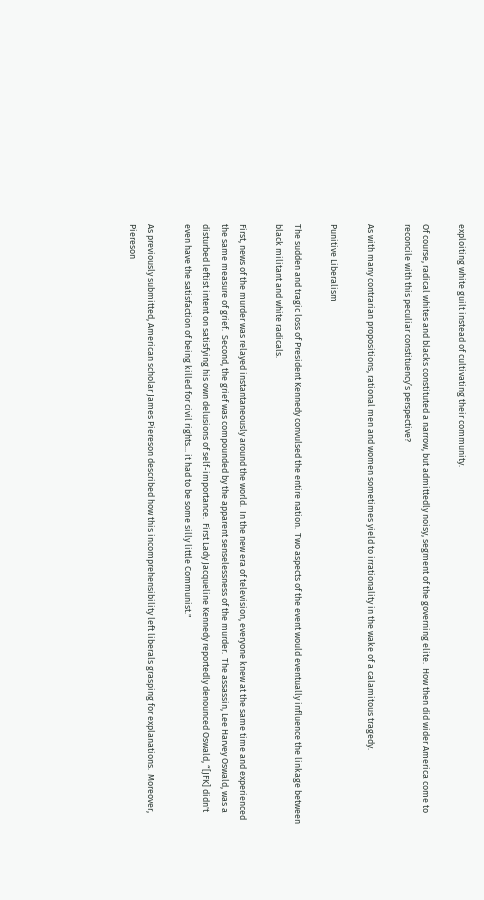exploiting white guilt instead of cultivating their community.

Of course, radical whites and blacks constituted a narrow, but admittedly noisy, segment of the governing elite.  How then did wider America come to reconcile with this peculiar constituency’s perspective?

As with many contrarian propositions, rational men and women sometimes yield to irrationality in the wake of a calamitous tragedy.

Punitive Liberalism

The sudden and tragic loss of President Kennedy convulsed the entire nation.  Two aspects of the event would eventually influence the linkage between black militant and white radicals.

First, news of the murder was relayed instantaneously around the world.  In the new era of television, everyone knew at the same time and experienced the same measure of grief.  Second, the grief was compounded by the apparent senselessness of the murder.  The assassin, Lee Harvey Oswald, was a disturbed leftist intent on satisfying his own delusions of self-importance.  First Lady Jacqueline Kennedy reportedly denounced Oswald, “[JFK] didn't even have the satisfaction of being killed for civil rights... it had to be some silly little Communist."

As previously submitted, American scholar James Piereson described how this incomprehensibility left liberals grasping for explanations.  Moreover, Piereson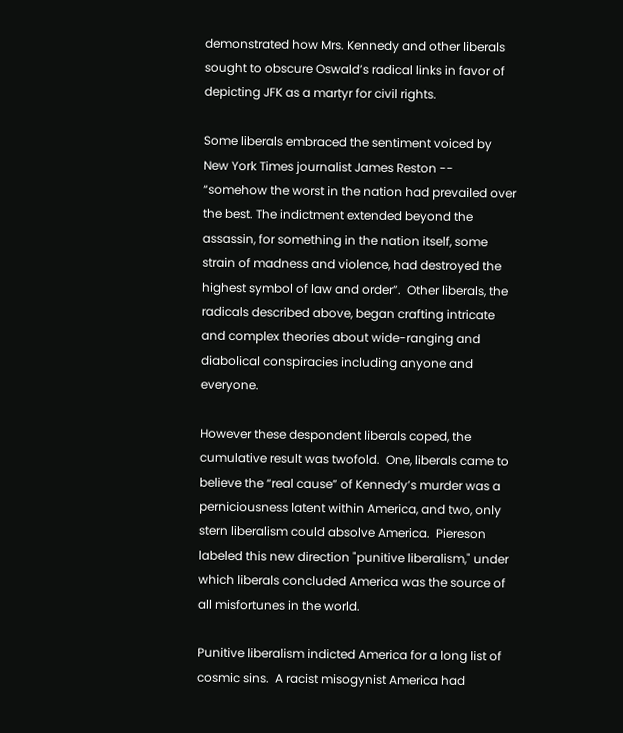demonstrated how Mrs. Kennedy and other liberals sought to obscure Oswald’s radical links in favor of depicting JFK as a martyr for civil rights.

Some liberals embraced the sentiment voiced by New York Times journalist James Reston -- “somehow the worst in the nation had prevailed over the best. The indictment extended beyond the assassin, for something in the nation itself, some strain of madness and violence, had destroyed the highest symbol of law and order”.  Other liberals, the radicals described above, began crafting intricate and complex theories about wide-ranging and diabolical conspiracies including anyone and everyone.

However these despondent liberals coped, the cumulative result was twofold.  One, liberals came to believe the “real cause” of Kennedy’s murder was a perniciousness latent within America, and two, only stern liberalism could absolve America.  Piereson labeled this new direction "punitive liberalism," under which liberals concluded America was the source of all misfortunes in the world.

Punitive liberalism indicted America for a long list of cosmic sins.  A racist misogynist America had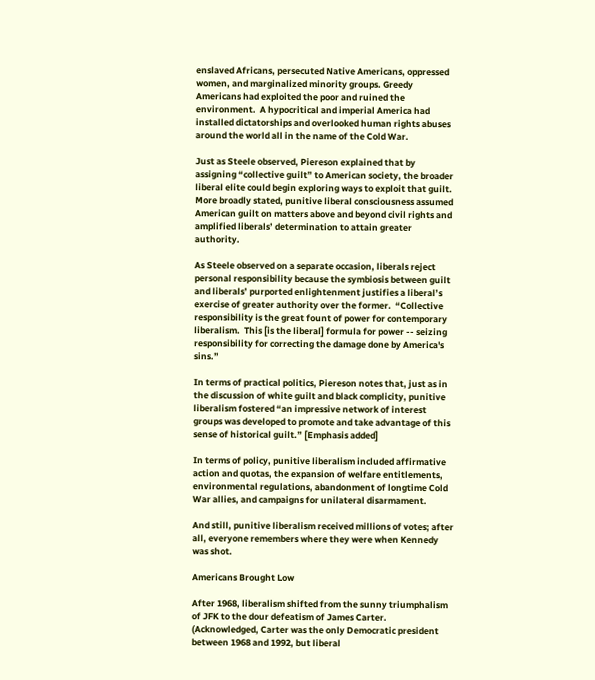enslaved Africans, persecuted Native Americans, oppressed women, and marginalized minority groups. Greedy Americans had exploited the poor and ruined the environment.  A hypocritical and imperial America had installed dictatorships and overlooked human rights abuses around the world all in the name of the Cold War.

Just as Steele observed, Piereson explained that by assigning “collective guilt” to American society, the broader liberal elite could begin exploring ways to exploit that guilt.  More broadly stated, punitive liberal consciousness assumed American guilt on matters above and beyond civil rights and amplified liberals’ determination to attain greater authority.

As Steele observed on a separate occasion, liberals reject personal responsibility because the symbiosis between guilt and liberals’ purported enlightenment justifies a liberal’s exercise of greater authority over the former.  “Collective responsibility is the great fount of power for contemporary liberalism.  This [is the liberal] formula for power -- seizing responsibility for correcting the damage done by America's sins.”

In terms of practical politics, Piereson notes that, just as in the discussion of white guilt and black complicity, punitive liberalism fostered “an impressive network of interest groups was developed to promote and take advantage of this sense of historical guilt.” [Emphasis added]

In terms of policy, punitive liberalism included affirmative action and quotas, the expansion of welfare entitlements, environmental regulations, abandonment of longtime Cold War allies, and campaigns for unilateral disarmament.

And still, punitive liberalism received millions of votes; after all, everyone remembers where they were when Kennedy was shot.

Americans Brought Low

After 1968, liberalism shifted from the sunny triumphalism of JFK to the dour defeatism of James Carter.  (Acknowledged, Carter was the only Democratic president between 1968 and 1992, but liberal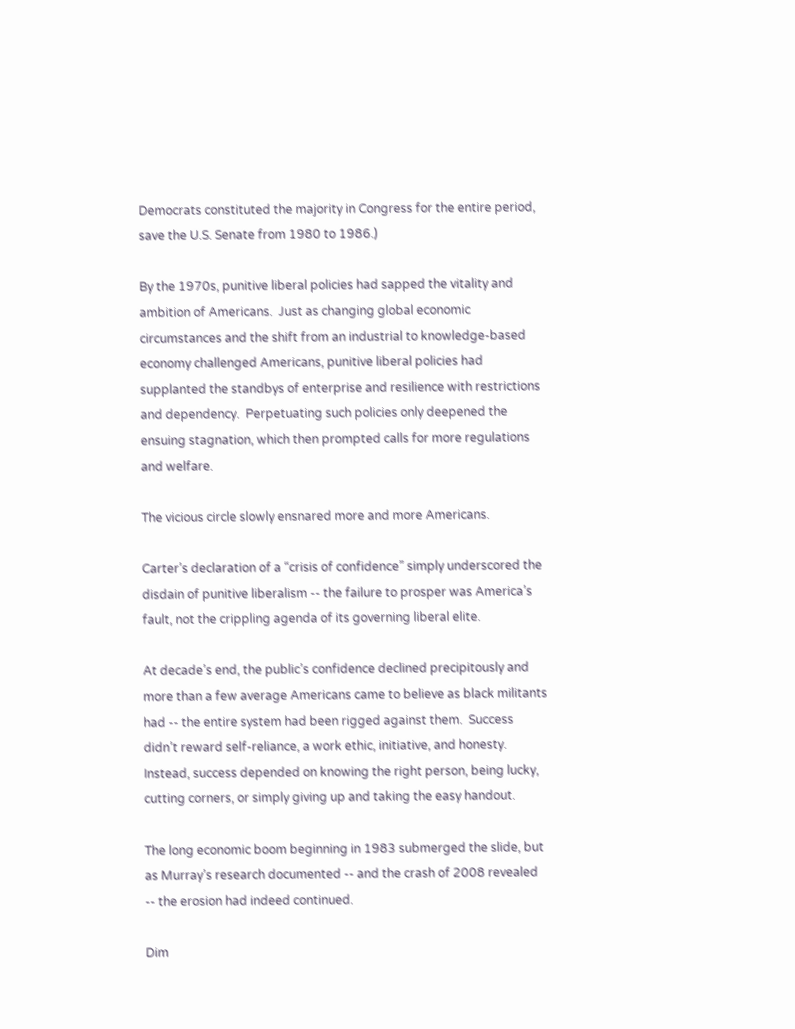Democrats constituted the majority in Congress for the entire period, save the U.S. Senate from 1980 to 1986.)

By the 1970s, punitive liberal policies had sapped the vitality and ambition of Americans.  Just as changing global economic circumstances and the shift from an industrial to knowledge-based economy challenged Americans, punitive liberal policies had supplanted the standbys of enterprise and resilience with restrictions and dependency.  Perpetuating such policies only deepened the ensuing stagnation, which then prompted calls for more regulations and welfare.

The vicious circle slowly ensnared more and more Americans.

Carter’s declaration of a “crisis of confidence” simply underscored the disdain of punitive liberalism -- the failure to prosper was America’s fault, not the crippling agenda of its governing liberal elite.

At decade’s end, the public’s confidence declined precipitously and more than a few average Americans came to believe as black militants had -- the entire system had been rigged against them.  Success didn’t reward self-reliance, a work ethic, initiative, and honesty.  Instead, success depended on knowing the right person, being lucky, cutting corners, or simply giving up and taking the easy handout.

The long economic boom beginning in 1983 submerged the slide, but as Murray’s research documented -- and the crash of 2008 revealed -- the erosion had indeed continued.

Dim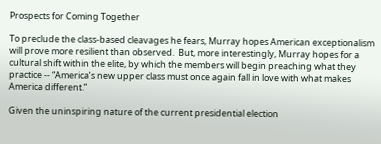Prospects for Coming Together

To preclude the class-based cleavages he fears, Murray hopes American exceptionalism will prove more resilient than observed.  But, more interestingly, Murray hopes for a cultural shift within the elite, by which the members will begin preaching what they practice -- “America’s new upper class must once again fall in love with what makes America different.”

Given the uninspiring nature of the current presidential election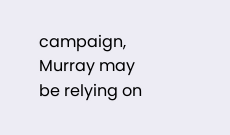campaign, Murray may be relying on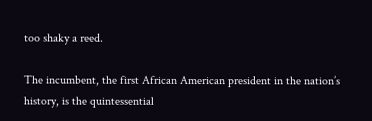too shaky a reed.

The incumbent, the first African American president in the nation’s history, is the quintessential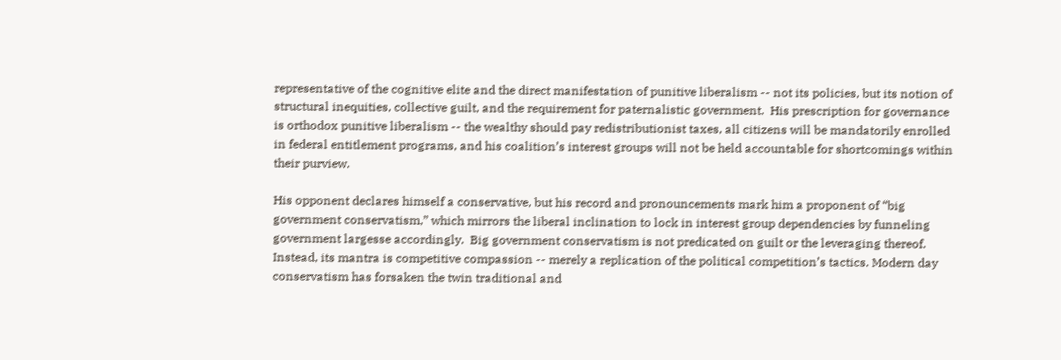representative of the cognitive elite and the direct manifestation of punitive liberalism -- not its policies, but its notion of structural inequities, collective guilt, and the requirement for paternalistic government.  His prescription for governance is orthodox punitive liberalism -- the wealthy should pay redistributionist taxes, all citizens will be mandatorily enrolled in federal entitlement programs, and his coalition’s interest groups will not be held accountable for shortcomings within their purview.

His opponent declares himself a conservative, but his record and pronouncements mark him a proponent of “big government conservatism,” which mirrors the liberal inclination to lock in interest group dependencies by funneling government largesse accordingly.  Big government conservatism is not predicated on guilt or the leveraging thereof.  Instead, its mantra is competitive compassion -- merely a replication of the political competition’s tactics. Modern day conservatism has forsaken the twin traditional and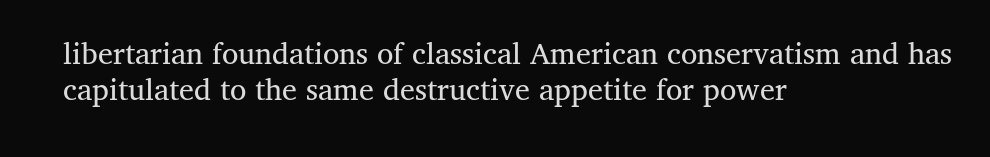libertarian foundations of classical American conservatism and has capitulated to the same destructive appetite for power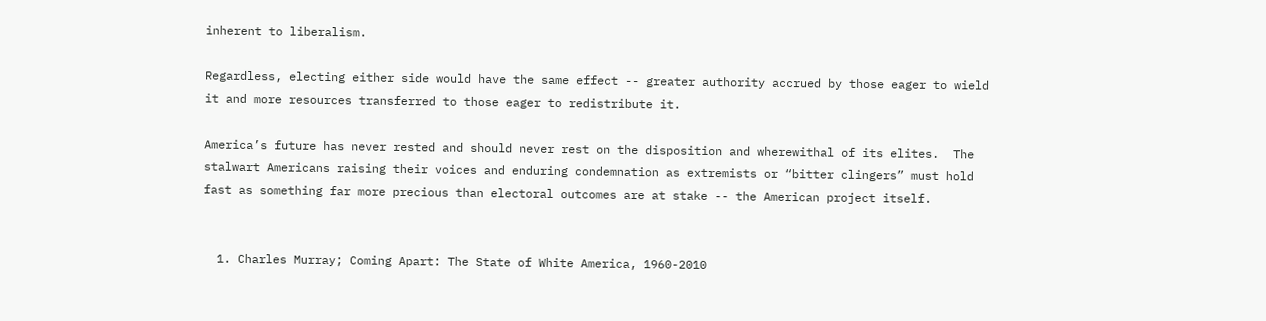inherent to liberalism.

Regardless, electing either side would have the same effect -- greater authority accrued by those eager to wield it and more resources transferred to those eager to redistribute it.

America’s future has never rested and should never rest on the disposition and wherewithal of its elites.  The stalwart Americans raising their voices and enduring condemnation as extremists or “bitter clingers” must hold fast as something far more precious than electoral outcomes are at stake -- the American project itself.


  1. Charles Murray; Coming Apart: The State of White America, 1960-2010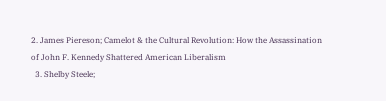2. James Piereson; Camelot & the Cultural Revolution: How the Assassination of John F. Kennedy Shattered American Liberalism
  3. Shelby Steele;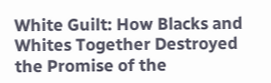White Guilt: How Blacks and Whites Together Destroyed the Promise of the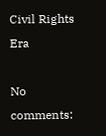Civil Rights Era

No comments: